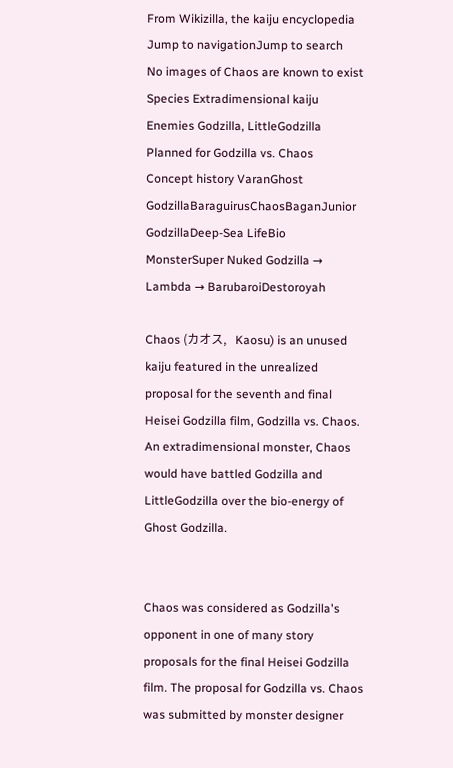From Wikizilla, the kaiju encyclopedia
Jump to navigationJump to search
No images of Chaos are known to exist
Species Extradimensional kaiju
Enemies Godzilla, LittleGodzilla
Planned for Godzilla vs. Chaos
Concept history VaranGhost GodzillaBaraguirusChaosBaganJunior GodzillaDeep-Sea LifeBio MonsterSuper Nuked Godzilla → Lambda → BarubaroiDestoroyah

Chaos (カオス,   Kaosu) is an unused kaiju featured in the unrealized proposal for the seventh and final Heisei Godzilla film, Godzilla vs. Chaos. An extradimensional monster, Chaos would have battled Godzilla and LittleGodzilla over the bio-energy of Ghost Godzilla.


Chaos was considered as Godzilla's opponent in one of many story proposals for the final Heisei Godzilla film. The proposal for Godzilla vs. Chaos was submitted by monster designer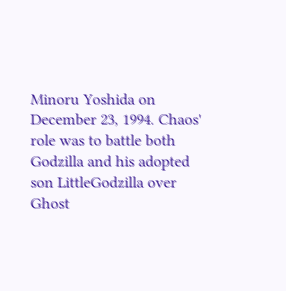Minoru Yoshida on December 23, 1994. Chaos' role was to battle both Godzilla and his adopted son LittleGodzilla over Ghost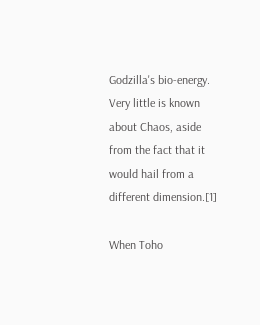Godzilla's bio-energy. Very little is known about Chaos, aside from the fact that it would hail from a different dimension.[1]

When Toho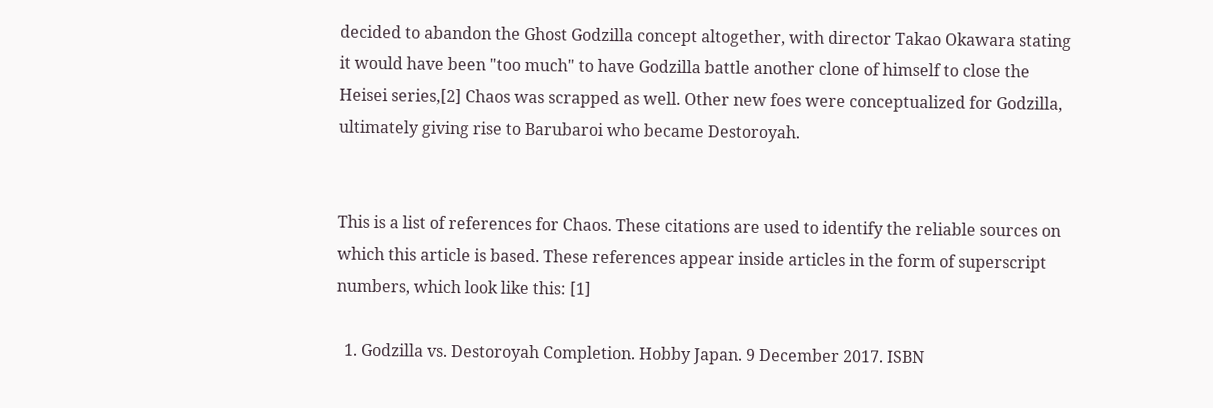decided to abandon the Ghost Godzilla concept altogether, with director Takao Okawara stating it would have been "too much" to have Godzilla battle another clone of himself to close the Heisei series,[2] Chaos was scrapped as well. Other new foes were conceptualized for Godzilla, ultimately giving rise to Barubaroi who became Destoroyah.


This is a list of references for Chaos. These citations are used to identify the reliable sources on which this article is based. These references appear inside articles in the form of superscript numbers, which look like this: [1]

  1. Godzilla vs. Destoroyah Completion. Hobby Japan. 9 December 2017. ISBN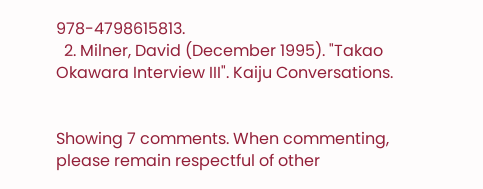978-4798615813.
  2. Milner, David (December 1995). "Takao Okawara Interview III". Kaiju Conversations.


Showing 7 comments. When commenting, please remain respectful of other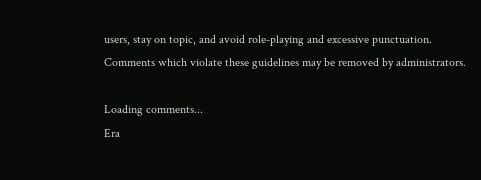users, stay on topic, and avoid role-playing and excessive punctuation. Comments which violate these guidelines may be removed by administrators.

Loading comments...
Era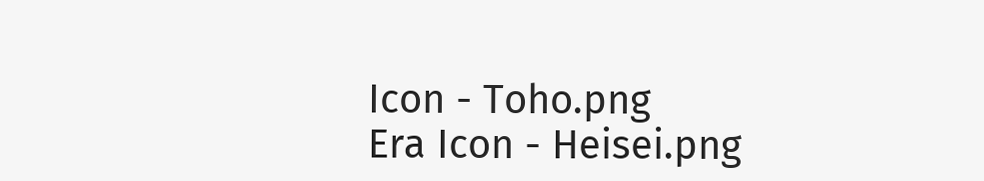Icon - Toho.png
Era Icon - Heisei.png